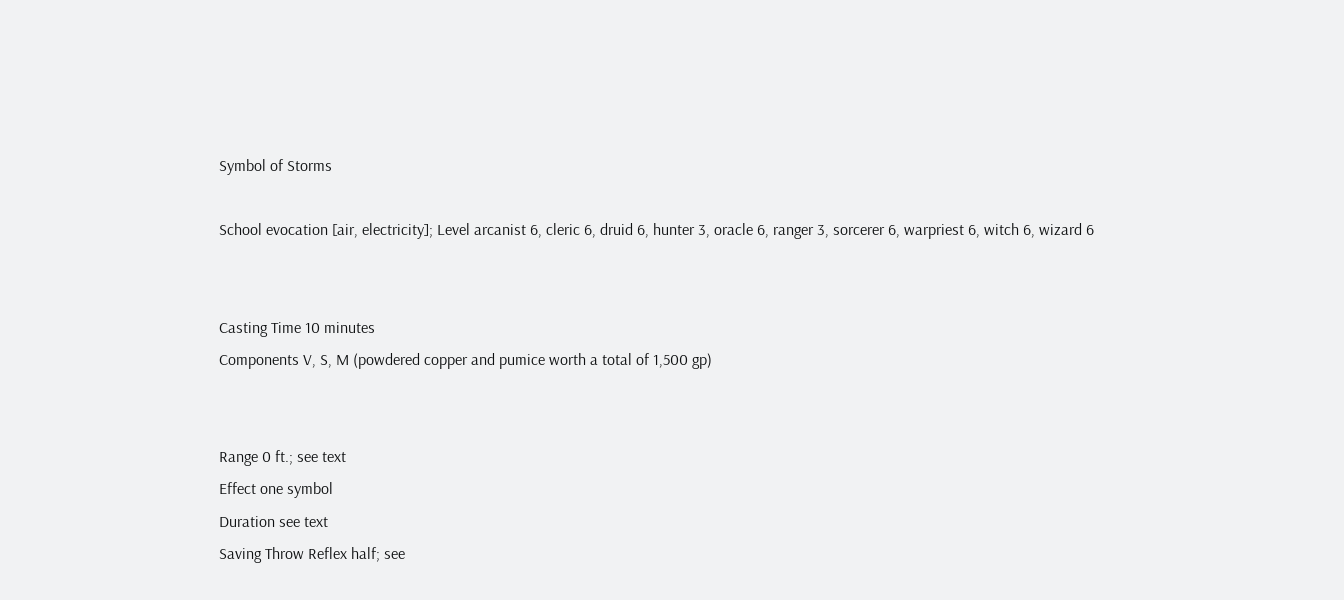Symbol of Storms

School evocation [air, electricity]; Level arcanist 6, cleric 6, druid 6, hunter 3, oracle 6, ranger 3, sorcerer 6, warpriest 6, witch 6, wizard 6


Casting Time 10 minutes
Components V, S, M (powdered copper and pumice worth a total of 1,500 gp)


Range 0 ft.; see text
Effect one symbol
Duration see text
Saving Throw Reflex half; see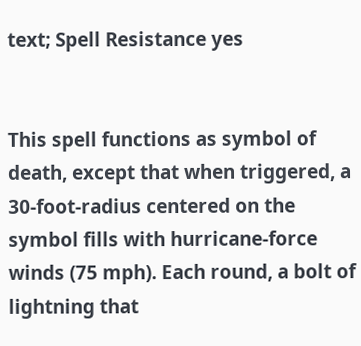text; Spell Resistance yes


This spell functions as symbol of death, except that when triggered, a 30-foot-radius centered on the symbol fills with hurricane-force winds (75 mph). Each round, a bolt of lightning that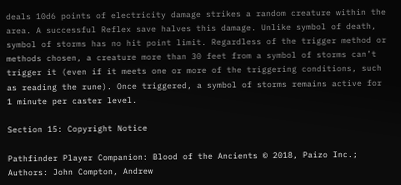deals 10d6 points of electricity damage strikes a random creature within the area. A successful Reflex save halves this damage. Unlike symbol of death, symbol of storms has no hit point limit. Regardless of the trigger method or methods chosen, a creature more than 30 feet from a symbol of storms can’t trigger it (even if it meets one or more of the triggering conditions, such as reading the rune). Once triggered, a symbol of storms remains active for 1 minute per caster level.

Section 15: Copyright Notice

Pathfinder Player Companion: Blood of the Ancients © 2018, Paizo Inc.; Authors: John Compton, Andrew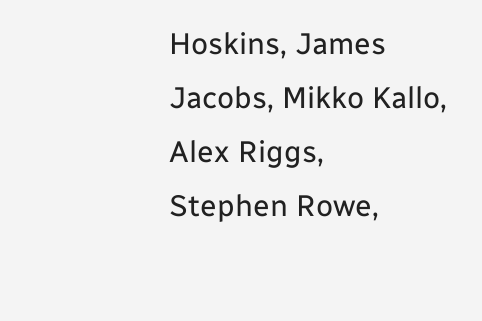Hoskins, James Jacobs, Mikko Kallo, Alex Riggs, Stephen Rowe,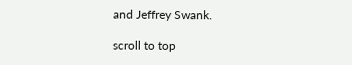and Jeffrey Swank.

scroll to top